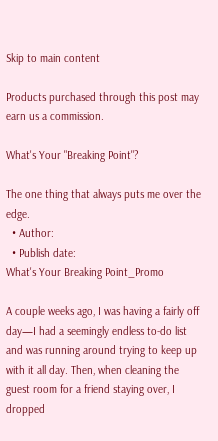Skip to main content

Products purchased through this post may earn us a commission.

What's Your "Breaking Point"?

The one thing that always puts me over the edge.
  • Author:
  • Publish date:
What's Your Breaking Point_Promo

A couple weeks ago, I was having a fairly off day—I had a seemingly endless to-do list and was running around trying to keep up with it all day. Then, when cleaning the guest room for a friend staying over, I dropped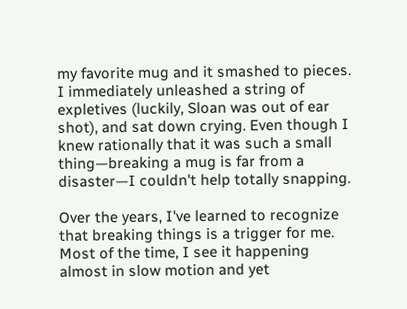my favorite mug and it smashed to pieces. I immediately unleashed a string of expletives (luckily, Sloan was out of ear shot), and sat down crying. Even though I knew rationally that it was such a small thing—breaking a mug is far from a disaster—I couldn't help totally snapping.

Over the years, I've learned to recognize that breaking things is a trigger for me. Most of the time, I see it happening almost in slow motion and yet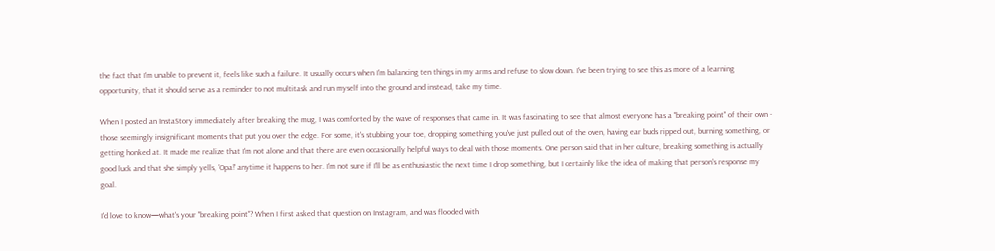the fact that I'm unable to prevent it, feels like such a failure. It usually occurs when I'm balancing ten things in my arms and refuse to slow down. I've been trying to see this as more of a learning opportunity, that it should serve as a reminder to not multitask and run myself into the ground and instead, take my time.

When I posted an InstaStory immediately after breaking the mug, I was comforted by the wave of responses that came in. It was fascinating to see that almost everyone has a "breaking point" of their own - those seemingly insignificant moments that put you over the edge. For some, it's stubbing your toe, dropping something you've just pulled out of the oven, having ear buds ripped out, burning something, or getting honked at. It made me realize that I'm not alone and that there are even occasionally helpful ways to deal with those moments. One person said that in her culture, breaking something is actually good luck and that she simply yells, 'Opa!' anytime it happens to her. I'm not sure if I'll be as enthusiastic the next time I drop something, but I certainly like the idea of making that person's response my goal.

I'd love to know—what's your "breaking point"? When I first asked that question on Instagram, and was flooded with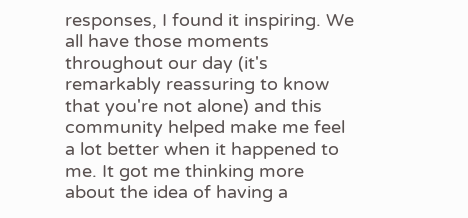responses, I found it inspiring. We all have those moments throughout our day (it's remarkably reassuring to know that you're not alone) and this community helped make me feel a lot better when it happened to me. It got me thinking more about the idea of having a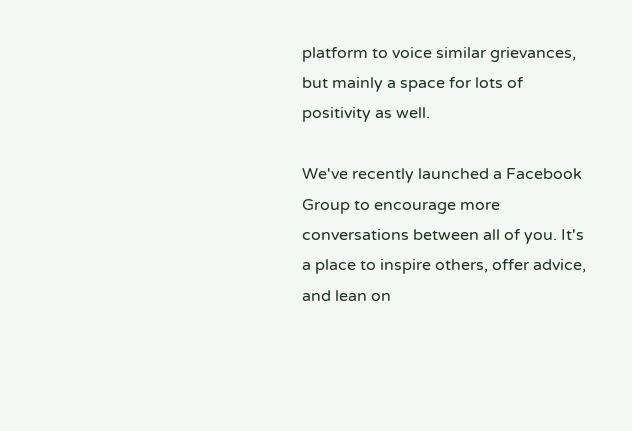platform to voice similar grievances, but mainly a space for lots of positivity as well.

We've recently launched a Facebook Group to encourage more conversations between all of you. It's a place to inspire others, offer advice, and lean on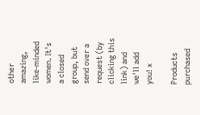other amazing, like-minded women. It's a closed group, but send over a request (by clicking this link) and we'll add you! x

Products purchased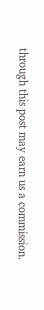through this post may earn us a commission.